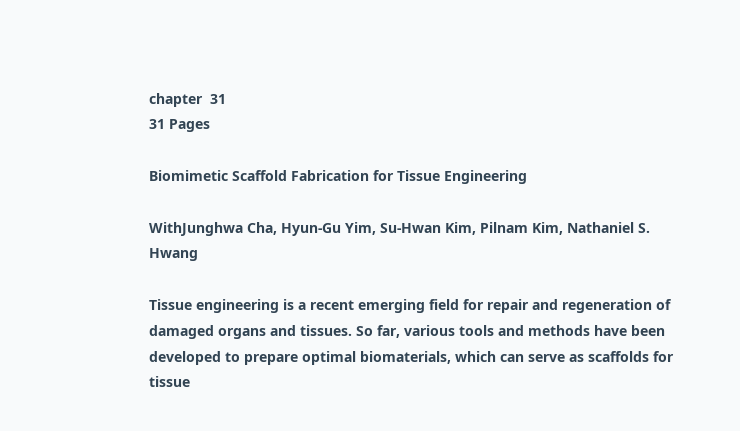chapter  31
31 Pages

Biomimetic Scaffold Fabrication for Tissue Engineering

WithJunghwa Cha, Hyun-Gu Yim, Su-Hwan Kim, Pilnam Kim, Nathaniel S. Hwang

Tissue engineering is a recent emerging field for repair and regeneration of damaged organs and tissues. So far, various tools and methods have been developed to prepare optimal biomaterials, which can serve as scaffolds for tissue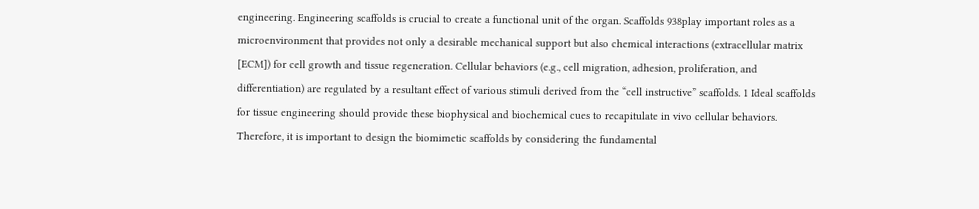engineering. Engineering scaffolds is crucial to create a functional unit of the organ. Scaffolds 938play important roles as a microenvironment that provides not only a desirable mechanical support but also chemical interactions (extracellular matrix [ECM]) for cell growth and tissue regeneration. Cellular behaviors (e.g., cell migration, adhesion, proliferation, and differentiation) are regulated by a resultant effect of various stimuli derived from the “cell instructive” scaffolds. 1 Ideal scaffolds for tissue engineering should provide these biophysical and biochemical cues to recapitulate in vivo cellular behaviors. Therefore, it is important to design the biomimetic scaffolds by considering the fundamental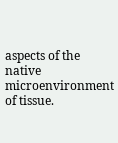aspects of the native microenvironment of tissue.